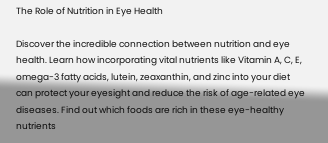The Role of Nutrition in Eye Health

Discover the incredible connection between nutrition and eye health. Learn how incorporating vital nutrients like Vitamin A, C, E, omega-3 fatty acids, lutein, zeaxanthin, and zinc into your diet can protect your eyesight and reduce the risk of age-related eye diseases. Find out which foods are rich in these eye-healthy nutrients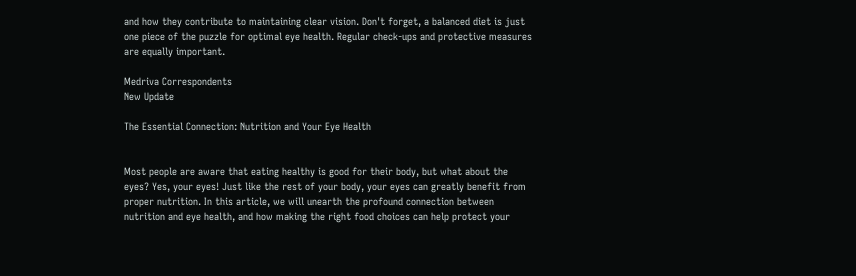and how they contribute to maintaining clear vision. Don't forget, a balanced diet is just one piece of the puzzle for optimal eye health. Regular check-ups and protective measures are equally important.

Medriva Correspondents
New Update

The Essential Connection: Nutrition and Your Eye Health


Most people are aware that eating healthy is good for their body, but what about the eyes? Yes, your eyes! Just like the rest of your body, your eyes can greatly benefit from proper nutrition. In this article, we will unearth the profound connection between nutrition and eye health, and how making the right food choices can help protect your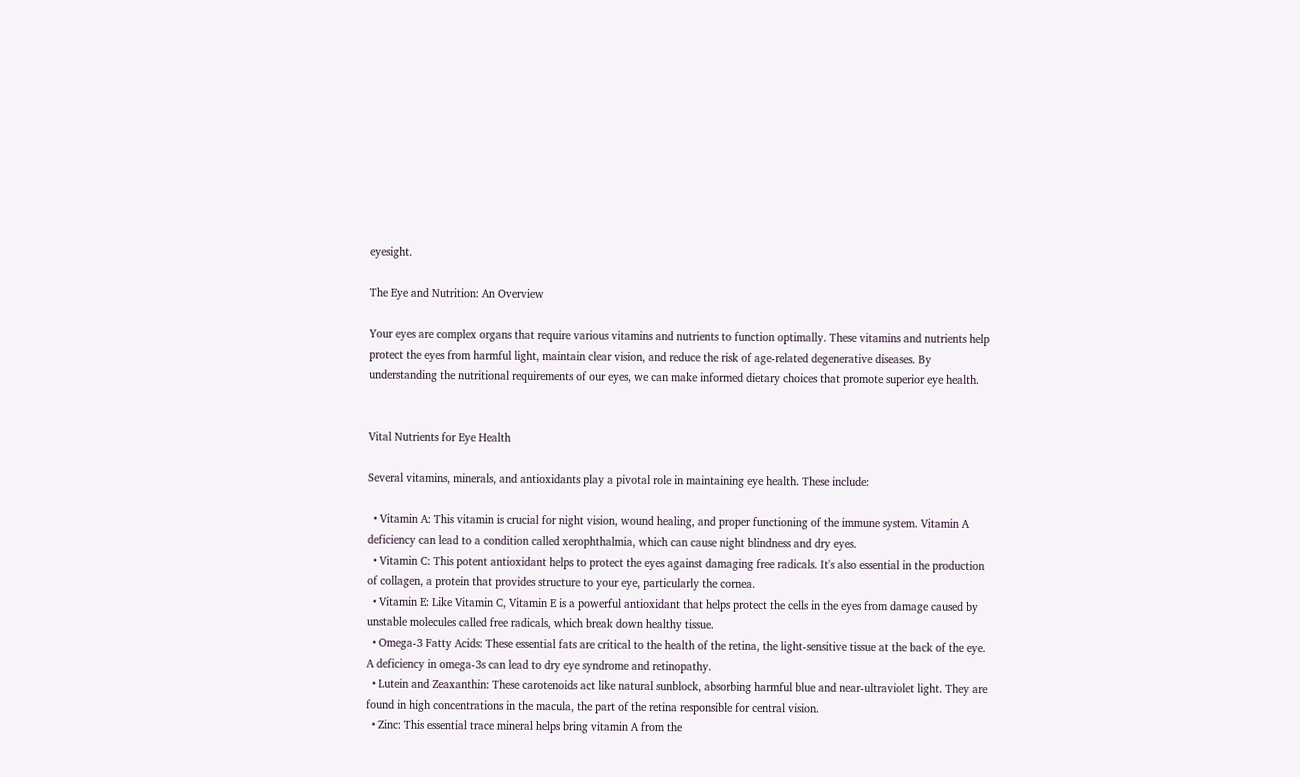eyesight.

The Eye and Nutrition: An Overview

Your eyes are complex organs that require various vitamins and nutrients to function optimally. These vitamins and nutrients help protect the eyes from harmful light, maintain clear vision, and reduce the risk of age-related degenerative diseases. By understanding the nutritional requirements of our eyes, we can make informed dietary choices that promote superior eye health.


Vital Nutrients for Eye Health

Several vitamins, minerals, and antioxidants play a pivotal role in maintaining eye health. These include:

  • Vitamin A: This vitamin is crucial for night vision, wound healing, and proper functioning of the immune system. Vitamin A deficiency can lead to a condition called xerophthalmia, which can cause night blindness and dry eyes.
  • Vitamin C: This potent antioxidant helps to protect the eyes against damaging free radicals. It's also essential in the production of collagen, a protein that provides structure to your eye, particularly the cornea.
  • Vitamin E: Like Vitamin C, Vitamin E is a powerful antioxidant that helps protect the cells in the eyes from damage caused by unstable molecules called free radicals, which break down healthy tissue.
  • Omega-3 Fatty Acids: These essential fats are critical to the health of the retina, the light-sensitive tissue at the back of the eye. A deficiency in omega-3s can lead to dry eye syndrome and retinopathy.
  • Lutein and Zeaxanthin: These carotenoids act like natural sunblock, absorbing harmful blue and near-ultraviolet light. They are found in high concentrations in the macula, the part of the retina responsible for central vision.
  • Zinc: This essential trace mineral helps bring vitamin A from the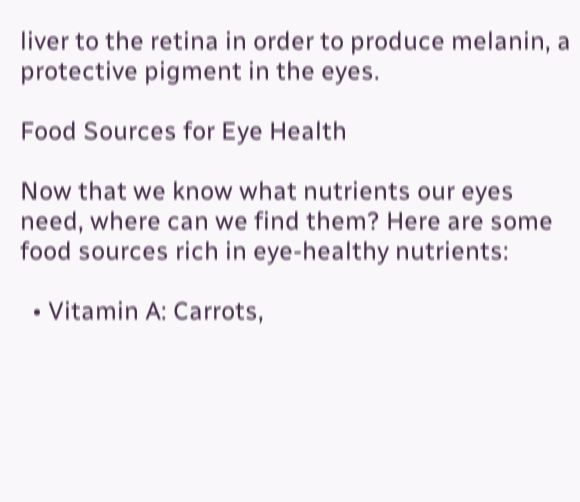liver to the retina in order to produce melanin, a protective pigment in the eyes.

Food Sources for Eye Health

Now that we know what nutrients our eyes need, where can we find them? Here are some food sources rich in eye-healthy nutrients:

  • Vitamin A: Carrots,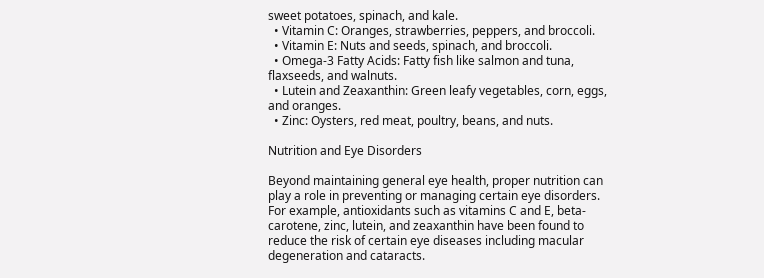sweet potatoes, spinach, and kale.
  • Vitamin C: Oranges, strawberries, peppers, and broccoli.
  • Vitamin E: Nuts and seeds, spinach, and broccoli.
  • Omega-3 Fatty Acids: Fatty fish like salmon and tuna, flaxseeds, and walnuts.
  • Lutein and Zeaxanthin: Green leafy vegetables, corn, eggs, and oranges.
  • Zinc: Oysters, red meat, poultry, beans, and nuts.

Nutrition and Eye Disorders

Beyond maintaining general eye health, proper nutrition can play a role in preventing or managing certain eye disorders. For example, antioxidants such as vitamins C and E, beta-carotene, zinc, lutein, and zeaxanthin have been found to reduce the risk of certain eye diseases including macular degeneration and cataracts.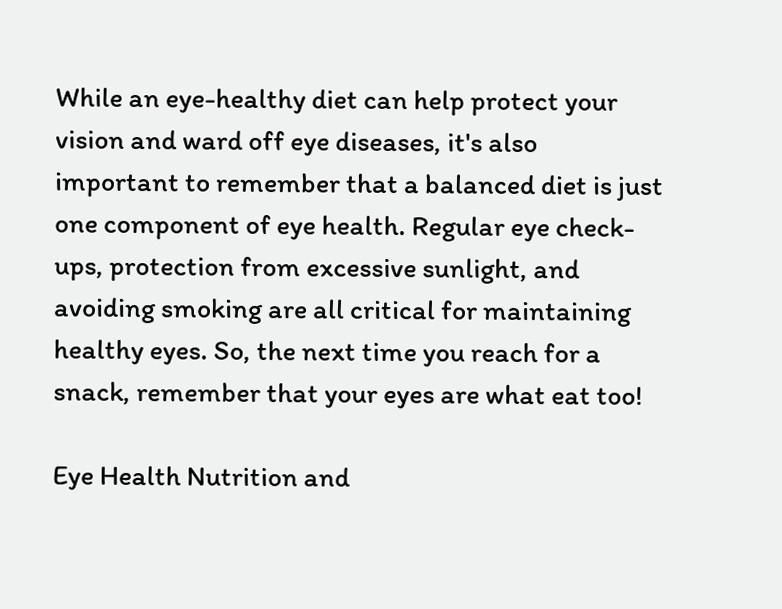While an eye-healthy diet can help protect your vision and ward off eye diseases, it's also important to remember that a balanced diet is just one component of eye health. Regular eye check-ups, protection from excessive sunlight, and avoiding smoking are all critical for maintaining healthy eyes. So, the next time you reach for a snack, remember that your eyes are what eat too!

Eye Health Nutrition and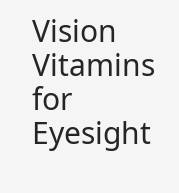Vision Vitamins for Eyesight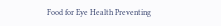Food for Eye Health Preventing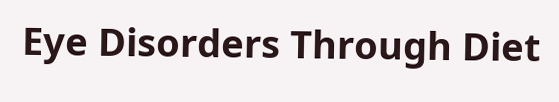Eye Disorders Through Diet